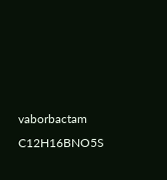vaborbactam C12H16BNO5S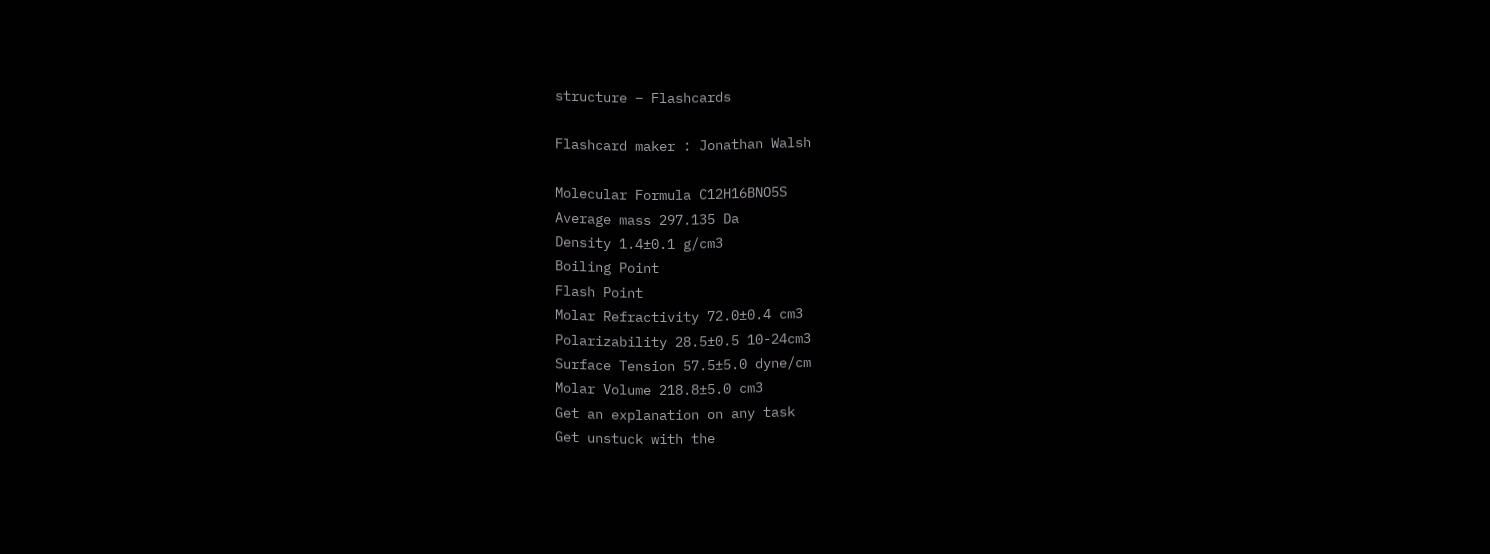structure – Flashcards

Flashcard maker : Jonathan Walsh

Molecular Formula C12H16BNO5S
Average mass 297.135 Da
Density 1.4±0.1 g/cm3
Boiling Point
Flash Point
Molar Refractivity 72.0±0.4 cm3
Polarizability 28.5±0.5 10-24cm3
Surface Tension 57.5±5.0 dyne/cm
Molar Volume 218.8±5.0 cm3
Get an explanation on any task
Get unstuck with the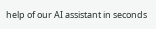help of our AI assistant in seconds